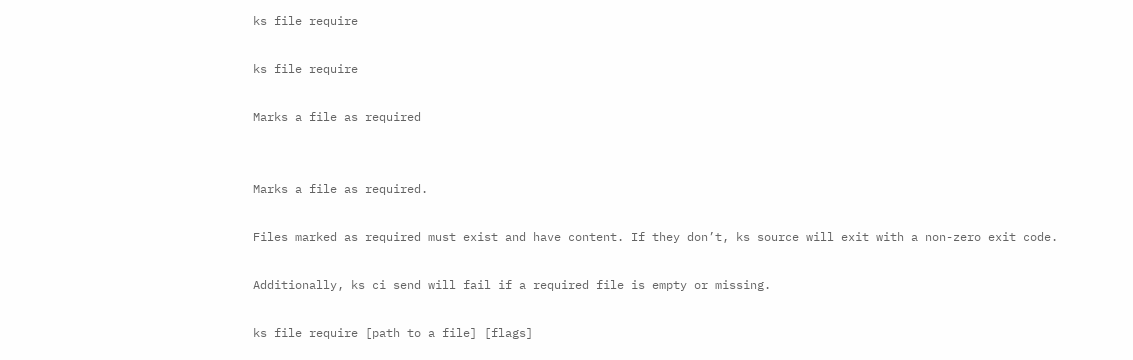ks file require

ks file require

Marks a file as required


Marks a file as required.

Files marked as required must exist and have content. If they don’t, ks source will exit with a non-zero exit code.

Additionally, ks ci send will fail if a required file is empty or missing.

ks file require [path to a file] [flags]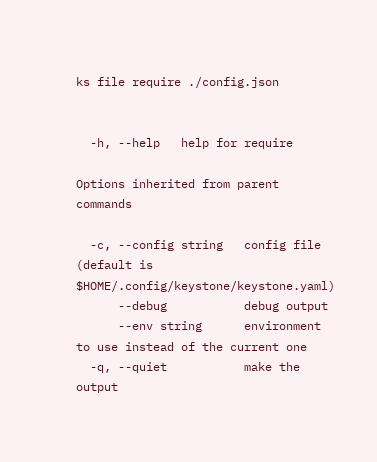ks file require ./config.json


  -h, --help   help for require

Options inherited from parent commands

  -c, --config string   config file (default is $HOME/.config/keystone/keystone.yaml)
      --debug           debug output
      --env string      environment to use instead of the current one
  -q, --quiet           make the output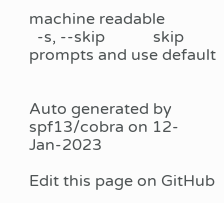machine readable
  -s, --skip            skip prompts and use default


Auto generated by spf13/cobra on 12-Jan-2023

Edit this page on GitHub